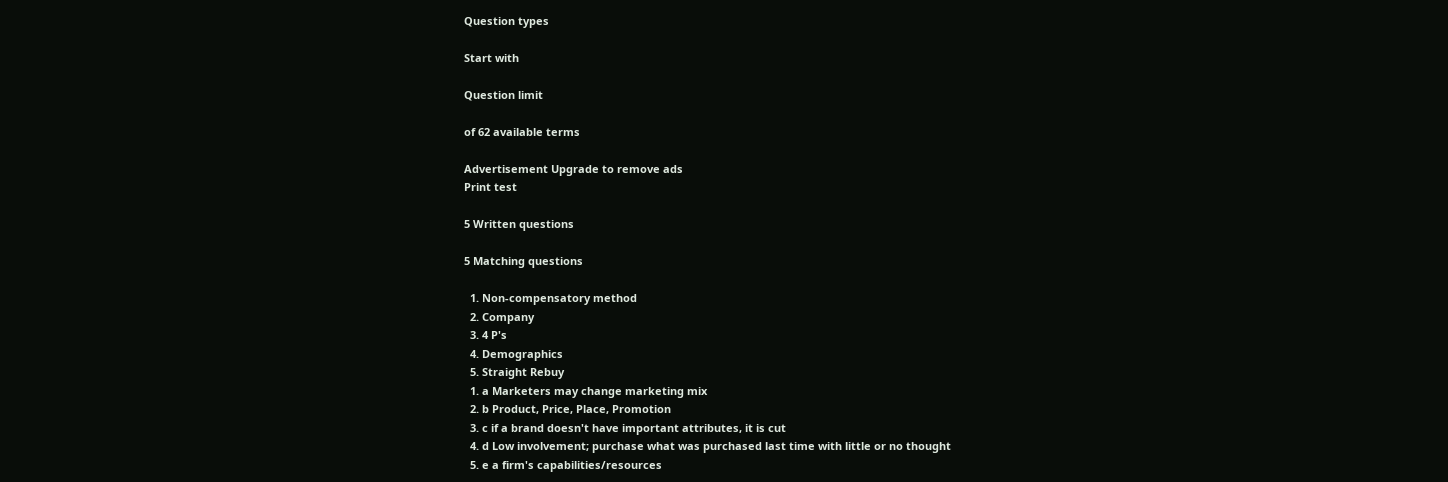Question types

Start with

Question limit

of 62 available terms

Advertisement Upgrade to remove ads
Print test

5 Written questions

5 Matching questions

  1. Non-compensatory method
  2. Company
  3. 4 P's
  4. Demographics
  5. Straight Rebuy
  1. a Marketers may change marketing mix
  2. b Product, Price, Place, Promotion
  3. c if a brand doesn't have important attributes, it is cut
  4. d Low involvement; purchase what was purchased last time with little or no thought
  5. e a firm's capabilities/resources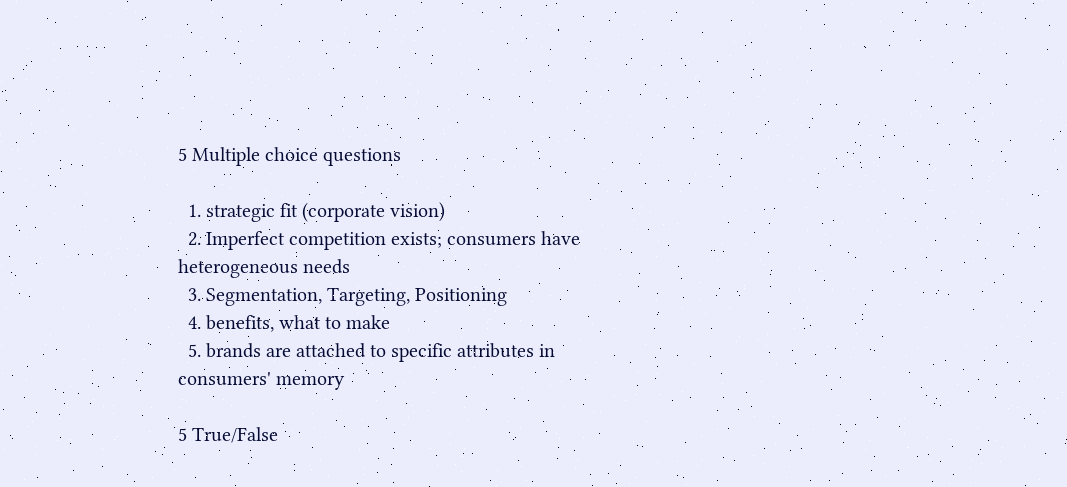5 Multiple choice questions

  1. strategic fit (corporate vision)
  2. Imperfect competition exists; consumers have heterogeneous needs
  3. Segmentation, Targeting, Positioning
  4. benefits, what to make
  5. brands are attached to specific attributes in consumers' memory

5 True/False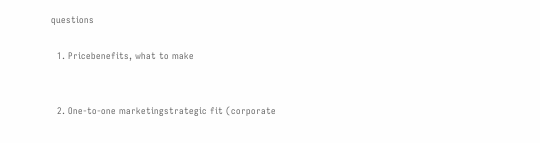questions

  1. Pricebenefits, what to make


  2. One-to-one marketingstrategic fit (corporate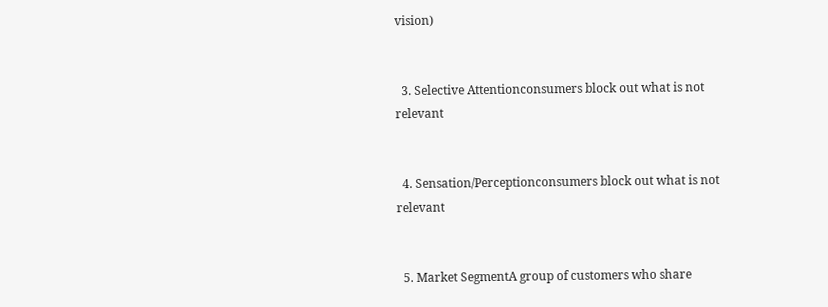vision)


  3. Selective Attentionconsumers block out what is not relevant


  4. Sensation/Perceptionconsumers block out what is not relevant


  5. Market SegmentA group of customers who share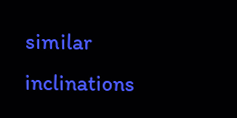similar inclinations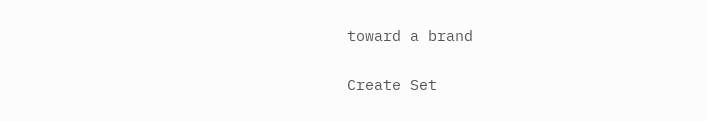toward a brand


Create Set